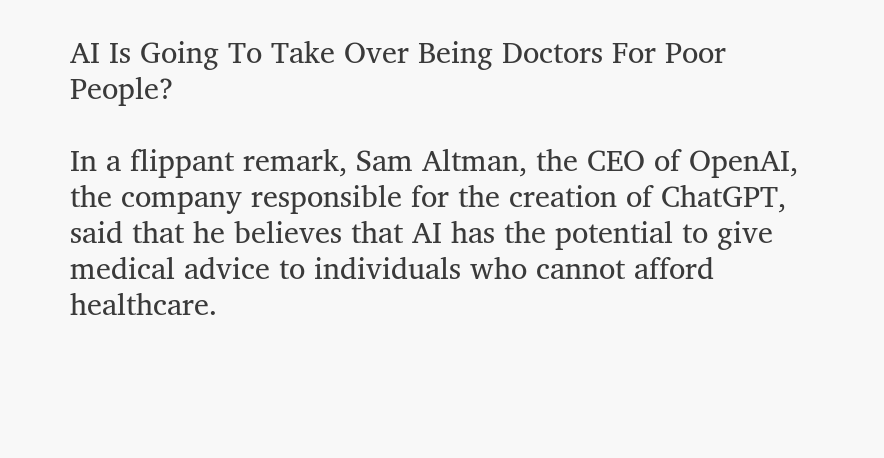AI Is Going To Take Over Being Doctors For Poor People?

In a flippant remark, Sam Altman, the CEO of OpenAI, the company responsible for the creation of ChatGPT, said that he believes that AI has the potential to give medical advice to individuals who cannot afford healthcare.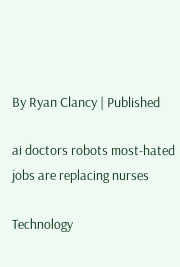By Ryan Clancy | Published

ai doctors robots most-hated jobs are replacing nurses

Technology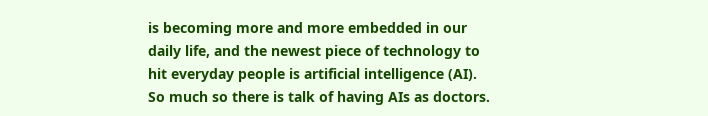is becoming more and more embedded in our daily life, and the newest piece of technology to hit everyday people is artificial intelligence (AI). So much so there is talk of having AIs as doctors.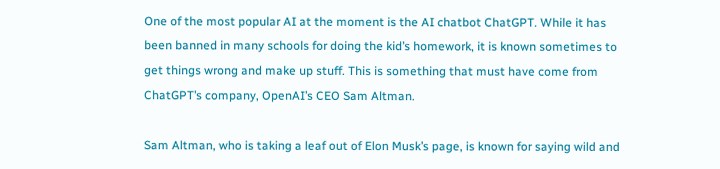One of the most popular AI at the moment is the AI chatbot ChatGPT. While it has been banned in many schools for doing the kid’s homework, it is known sometimes to get things wrong and make up stuff. This is something that must have come from ChatGPT’s company, OpenAI’s CEO Sam Altman.

Sam Altman, who is taking a leaf out of Elon Musk’s page, is known for saying wild and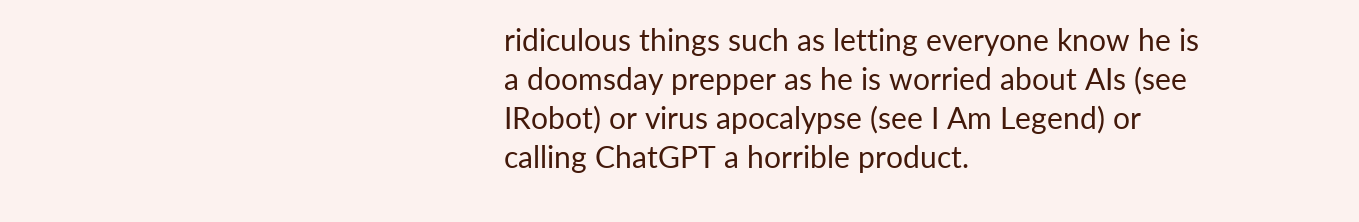ridiculous things such as letting everyone know he is a doomsday prepper as he is worried about AIs (see IRobot) or virus apocalypse (see I Am Legend) or calling ChatGPT a horrible product.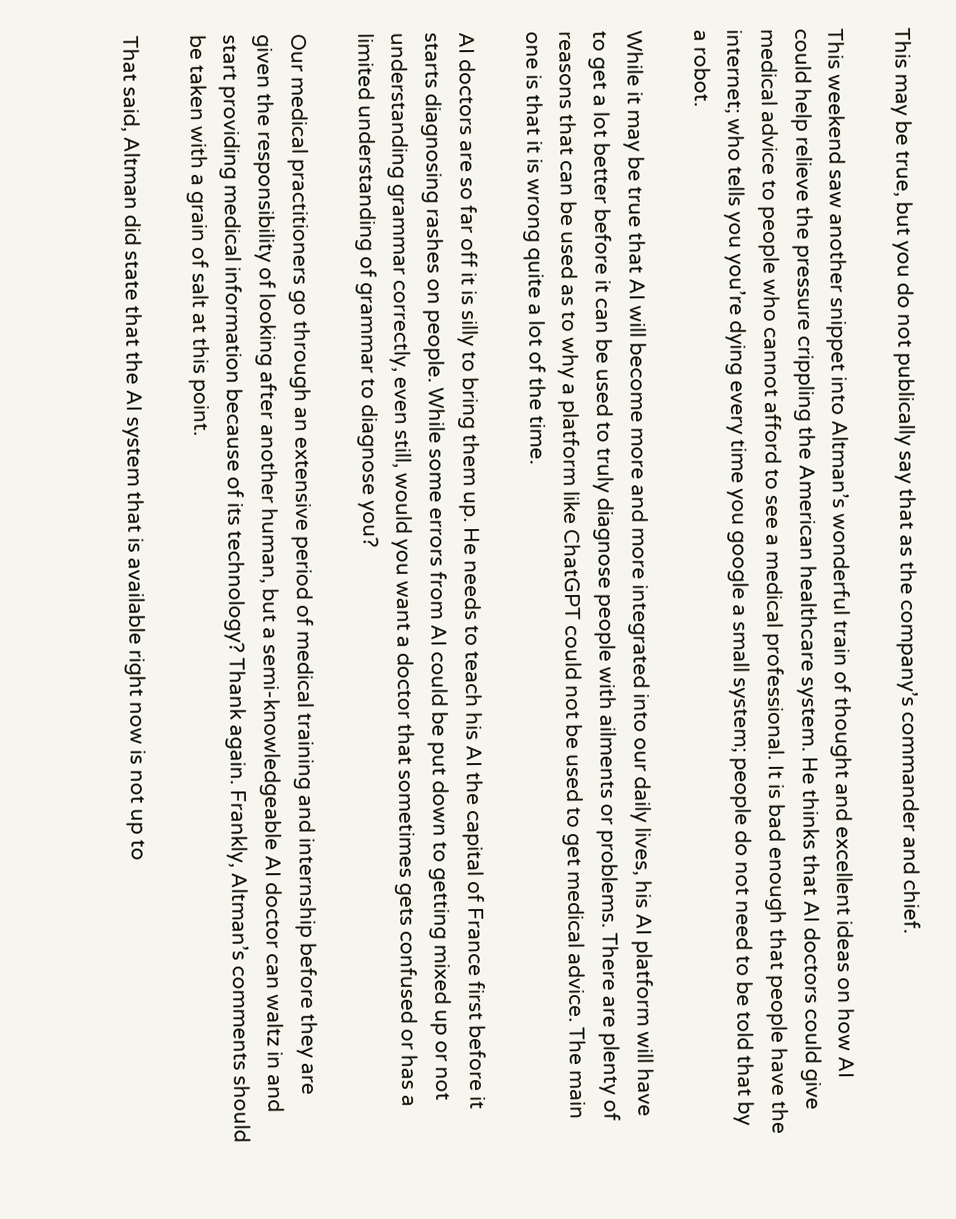This may be true, but you do not publically say that as the company’s commander and chief.

This weekend saw another snippet into Altman’s wonderful train of thought and excellent ideas on how AI could help relieve the pressure crippling the American healthcare system. He thinks that AI doctors could give medical advice to people who cannot afford to see a medical professional. It is bad enough that people have the internet; who tells you you’re dying every time you google a small system; people do not need to be told that by a robot.

While it may be true that AI will become more and more integrated into our daily lives, his AI platform will have to get a lot better before it can be used to truly diagnose people with ailments or problems. There are plenty of reasons that can be used as to why a platform like ChatGPT could not be used to get medical advice. The main one is that it is wrong quite a lot of the time.

AI doctors are so far off it is silly to bring them up. He needs to teach his AI the capital of France first before it starts diagnosing rashes on people. While some errors from AI could be put down to getting mixed up or not understanding grammar correctly, even still, would you want a doctor that sometimes gets confused or has a limited understanding of grammar to diagnose you?

Our medical practitioners go through an extensive period of medical training and internship before they are given the responsibility of looking after another human, but a semi-knowledgeable AI doctor can waltz in and start providing medical information because of its technology? Thank again. Frankly, Altman’s comments should be taken with a grain of salt at this point.

That said, Altman did state that the AI system that is available right now is not up to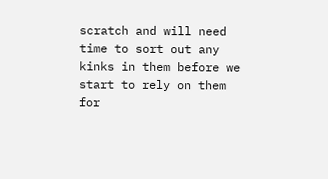scratch and will need time to sort out any kinks in them before we start to rely on them for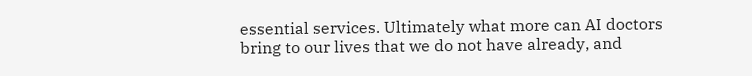essential services. Ultimately what more can AI doctors bring to our lives that we do not have already, and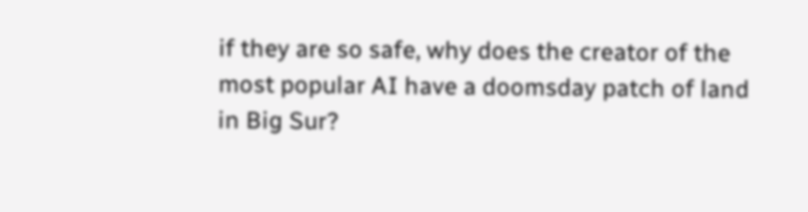if they are so safe, why does the creator of the most popular AI have a doomsday patch of land in Big Sur?